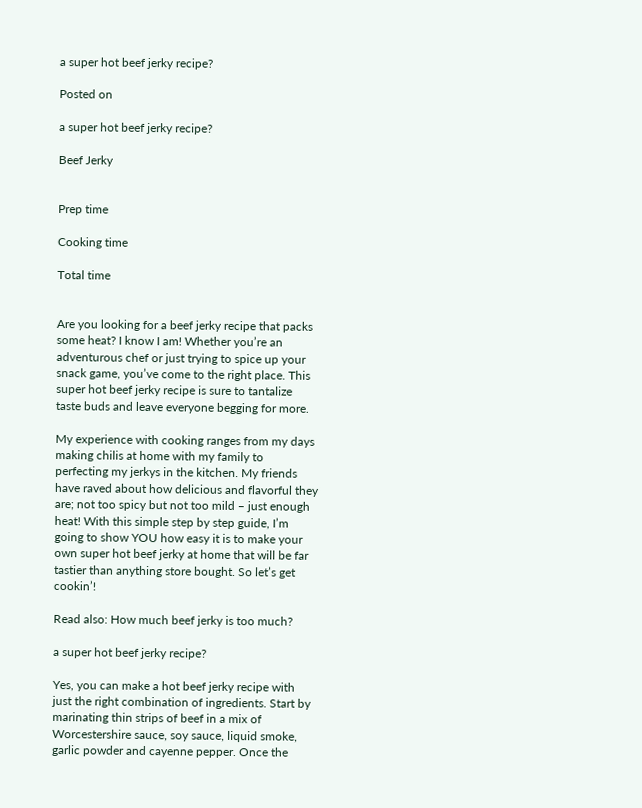a super hot beef jerky recipe?

Posted on

a super hot beef jerky recipe?

Beef Jerky


Prep time

Cooking time

Total time


Are you looking for a beef jerky recipe that packs some heat? I know I am! Whether you’re an adventurous chef or just trying to spice up your snack game, you’ve come to the right place. This super hot beef jerky recipe is sure to tantalize taste buds and leave everyone begging for more.

My experience with cooking ranges from my days making chilis at home with my family to perfecting my jerkys in the kitchen. My friends have raved about how delicious and flavorful they are; not too spicy but not too mild – just enough heat! With this simple step by step guide, I’m going to show YOU how easy it is to make your own super hot beef jerky at home that will be far tastier than anything store bought. So let’s get cookin’!

Read also: How much beef jerky is too much?

a super hot beef jerky recipe?

Yes, you can make a hot beef jerky recipe with just the right combination of ingredients. Start by marinating thin strips of beef in a mix of Worcestershire sauce, soy sauce, liquid smoke, garlic powder and cayenne pepper. Once the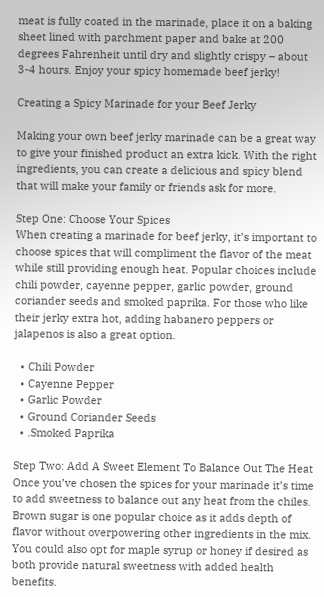meat is fully coated in the marinade, place it on a baking sheet lined with parchment paper and bake at 200 degrees Fahrenheit until dry and slightly crispy – about 3-4 hours. Enjoy your spicy homemade beef jerky!

Creating a Spicy Marinade for your Beef Jerky

Making your own beef jerky marinade can be a great way to give your finished product an extra kick. With the right ingredients, you can create a delicious and spicy blend that will make your family or friends ask for more.

Step One: Choose Your Spices
When creating a marinade for beef jerky, it’s important to choose spices that will compliment the flavor of the meat while still providing enough heat. Popular choices include chili powder, cayenne pepper, garlic powder, ground coriander seeds and smoked paprika. For those who like their jerky extra hot, adding habanero peppers or jalapenos is also a great option.

  • Chili Powder
  • Cayenne Pepper
  • Garlic Powder
  • Ground Coriander Seeds
  • .Smoked Paprika

Step Two: Add A Sweet Element To Balance Out The Heat
Once you’ve chosen the spices for your marinade it’s time to add sweetness to balance out any heat from the chiles. Brown sugar is one popular choice as it adds depth of flavor without overpowering other ingredients in the mix. You could also opt for maple syrup or honey if desired as both provide natural sweetness with added health benefits.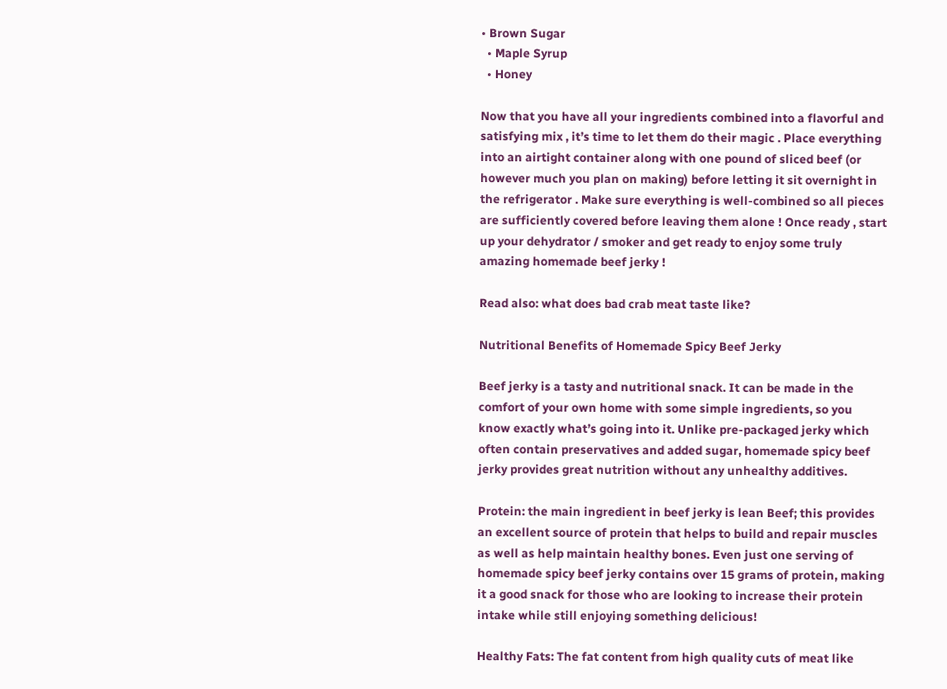• Brown Sugar
  • Maple Syrup
  • Honey

Now that you have all your ingredients combined into a flavorful and satisfying mix , it’s time to let them do their magic . Place everything into an airtight container along with one pound of sliced beef (or however much you plan on making) before letting it sit overnight in the refrigerator . Make sure everything is well-combined so all pieces are sufficiently covered before leaving them alone ! Once ready , start up your dehydrator / smoker and get ready to enjoy some truly amazing homemade beef jerky !

Read also: what does bad crab meat taste like?

Nutritional Benefits of Homemade Spicy Beef Jerky

Beef jerky is a tasty and nutritional snack. It can be made in the comfort of your own home with some simple ingredients, so you know exactly what’s going into it. Unlike pre-packaged jerky which often contain preservatives and added sugar, homemade spicy beef jerky provides great nutrition without any unhealthy additives.

Protein: the main ingredient in beef jerky is lean Beef; this provides an excellent source of protein that helps to build and repair muscles as well as help maintain healthy bones. Even just one serving of homemade spicy beef jerky contains over 15 grams of protein, making it a good snack for those who are looking to increase their protein intake while still enjoying something delicious!

Healthy Fats: The fat content from high quality cuts of meat like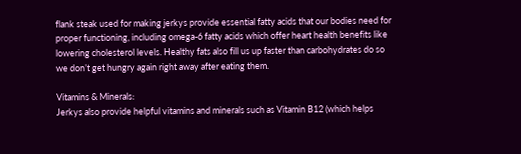flank steak used for making jerkys provide essential fatty acids that our bodies need for proper functioning, including omega-6 fatty acids which offer heart health benefits like lowering cholesterol levels. Healthy fats also fill us up faster than carbohydrates do so we don’t get hungry again right away after eating them.

Vitamins & Minerals:
Jerkys also provide helpful vitamins and minerals such as Vitamin B12 (which helps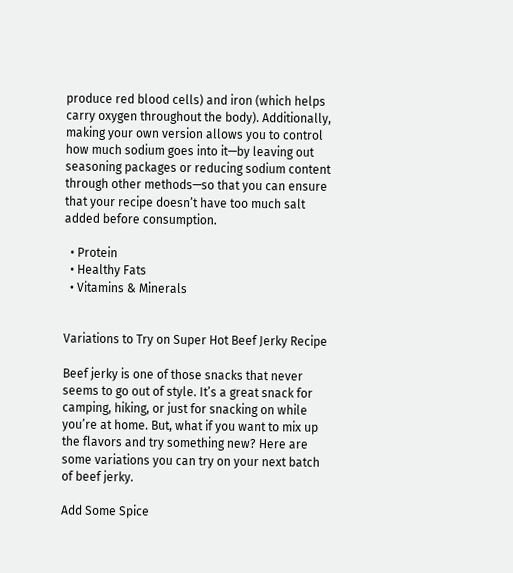produce red blood cells) and iron (which helps carry oxygen throughout the body). Additionally, making your own version allows you to control how much sodium goes into it—by leaving out seasoning packages or reducing sodium content through other methods—so that you can ensure that your recipe doesn’t have too much salt added before consumption.

  • Protein
  • Healthy Fats
  • Vitamins & Minerals


Variations to Try on Super Hot Beef Jerky Recipe

Beef jerky is one of those snacks that never seems to go out of style. It’s a great snack for camping, hiking, or just for snacking on while you’re at home. But, what if you want to mix up the flavors and try something new? Here are some variations you can try on your next batch of beef jerky.

Add Some Spice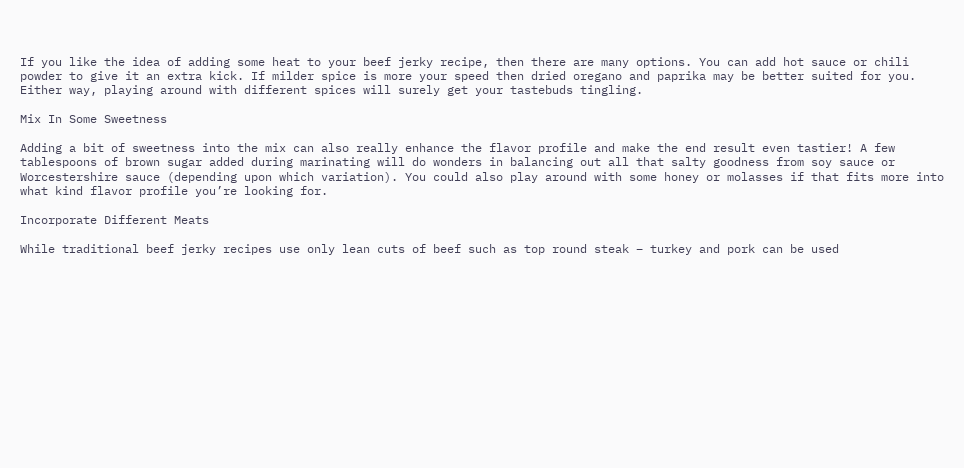If you like the idea of adding some heat to your beef jerky recipe, then there are many options. You can add hot sauce or chili powder to give it an extra kick. If milder spice is more your speed then dried oregano and paprika may be better suited for you. Either way, playing around with different spices will surely get your tastebuds tingling.

Mix In Some Sweetness

Adding a bit of sweetness into the mix can also really enhance the flavor profile and make the end result even tastier! A few tablespoons of brown sugar added during marinating will do wonders in balancing out all that salty goodness from soy sauce or Worcestershire sauce (depending upon which variation). You could also play around with some honey or molasses if that fits more into what kind flavor profile you’re looking for.

Incorporate Different Meats

While traditional beef jerky recipes use only lean cuts of beef such as top round steak – turkey and pork can be used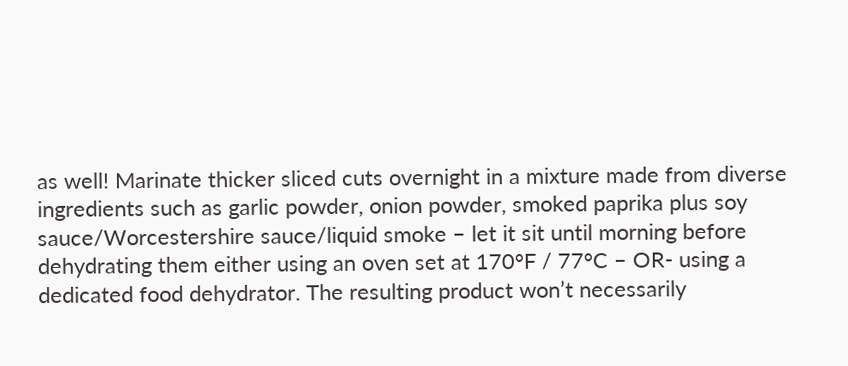as well! Marinate thicker sliced cuts overnight in a mixture made from diverse ingredients such as garlic powder, onion powder, smoked paprika plus soy sauce/Worcestershire sauce/liquid smoke – let it sit until morning before dehydrating them either using an oven set at 170°F / 77°C – OR- using a dedicated food dehydrator. The resulting product won’t necessarily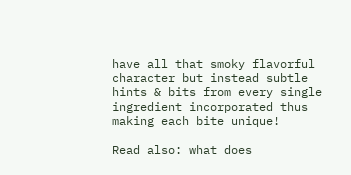have all that smoky flavorful character but instead subtle hints & bits from every single ingredient incorporated thus making each bite unique!

Read also: what does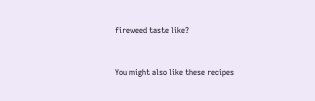fireweed taste like?


You might also like these recipes